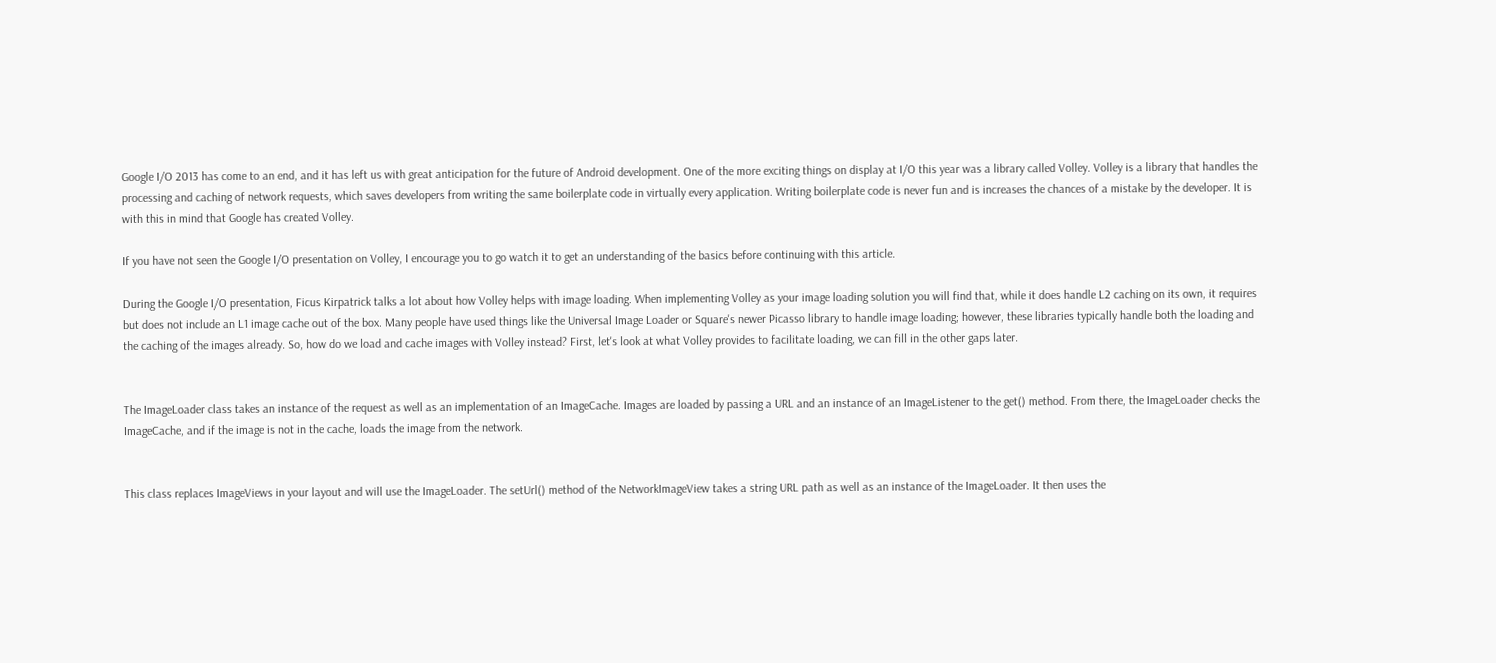Google I/O 2013 has come to an end, and it has left us with great anticipation for the future of Android development. One of the more exciting things on display at I/O this year was a library called Volley. Volley is a library that handles the processing and caching of network requests, which saves developers from writing the same boilerplate code in virtually every application. Writing boilerplate code is never fun and is increases the chances of a mistake by the developer. It is with this in mind that Google has created Volley.

If you have not seen the Google I/O presentation on Volley, I encourage you to go watch it to get an understanding of the basics before continuing with this article.

During the Google I/O presentation, Ficus Kirpatrick talks a lot about how Volley helps with image loading. When implementing Volley as your image loading solution you will find that, while it does handle L2 caching on its own, it requires but does not include an L1 image cache out of the box. Many people have used things like the Universal Image Loader or Square's newer Picasso library to handle image loading; however, these libraries typically handle both the loading and the caching of the images already. So, how do we load and cache images with Volley instead? First, let's look at what Volley provides to facilitate loading, we can fill in the other gaps later.


The ImageLoader class takes an instance of the request as well as an implementation of an ImageCache. Images are loaded by passing a URL and an instance of an ImageListener to the get() method. From there, the ImageLoader checks the ImageCache, and if the image is not in the cache, loads the image from the network.


This class replaces ImageViews in your layout and will use the ImageLoader. The setUrl() method of the NetworkImageView takes a string URL path as well as an instance of the ImageLoader. It then uses the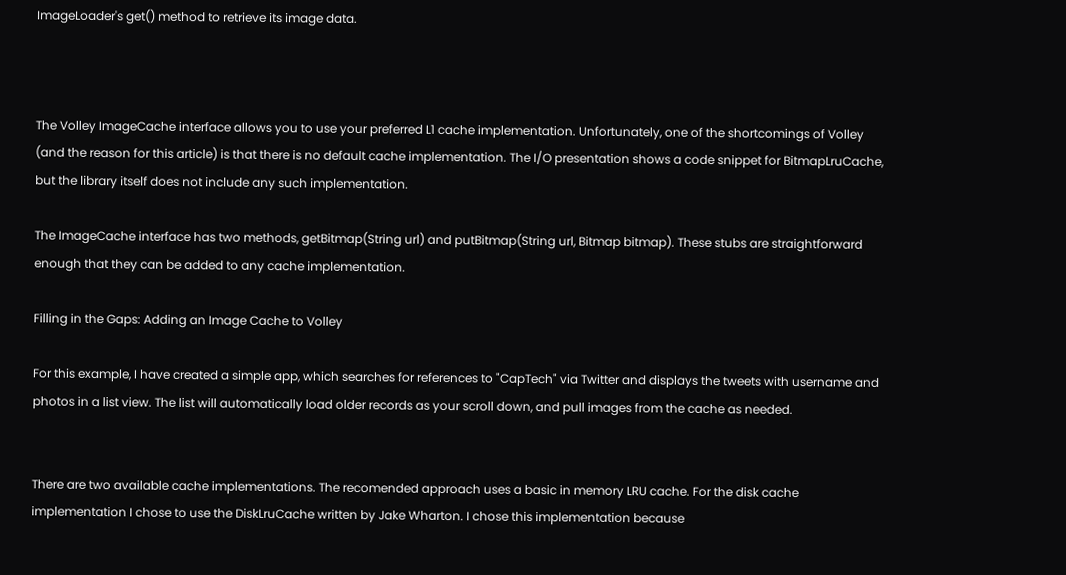ImageLoader's get() method to retrieve its image data.



The Volley ImageCache interface allows you to use your preferred L1 cache implementation. Unfortunately, one of the shortcomings of Volley (and the reason for this article) is that there is no default cache implementation. The I/O presentation shows a code snippet for BitmapLruCache, but the library itself does not include any such implementation.

The ImageCache interface has two methods, getBitmap(String url) and putBitmap(String url, Bitmap bitmap). These stubs are straightforward enough that they can be added to any cache implementation.

Filling in the Gaps: Adding an Image Cache to Volley

For this example, I have created a simple app, which searches for references to "CapTech" via Twitter and displays the tweets with username and photos in a list view. The list will automatically load older records as your scroll down, and pull images from the cache as needed.


There are two available cache implementations. The recomended approach uses a basic in memory LRU cache. For the disk cache implementation I chose to use the DiskLruCache written by Jake Wharton. I chose this implementation because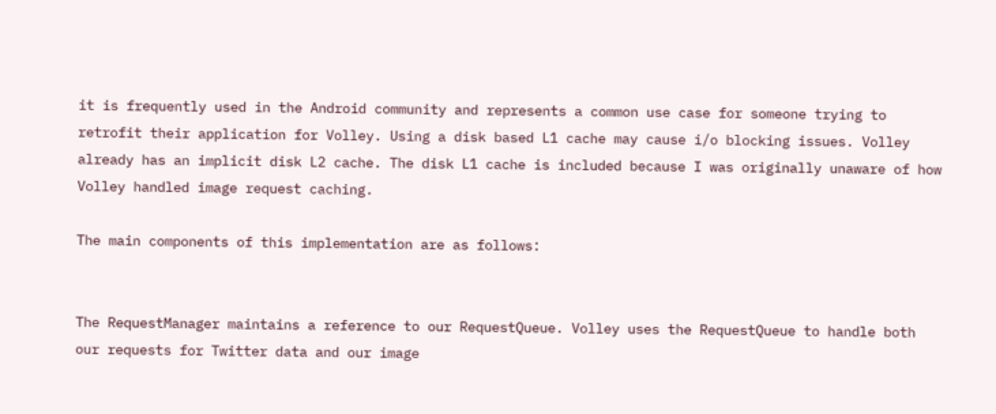it is frequently used in the Android community and represents a common use case for someone trying to retrofit their application for Volley. Using a disk based L1 cache may cause i/o blocking issues. Volley already has an implicit disk L2 cache. The disk L1 cache is included because I was originally unaware of how Volley handled image request caching.

The main components of this implementation are as follows:


The RequestManager maintains a reference to our RequestQueue. Volley uses the RequestQueue to handle both our requests for Twitter data and our image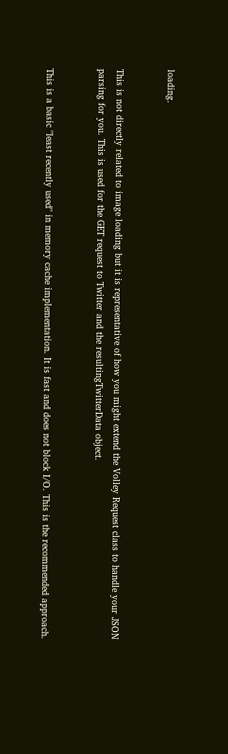loading.


This is not directly related to image loading but it is representative of how you might extend the Volley Request class to handle your JSON parsing for you. This is used for the GET request to Twitter and the resultingTwitterData object.


This is a basic "least recently used" in memory cache implementation. It is fast and does not block I/O. This is the recommended approach.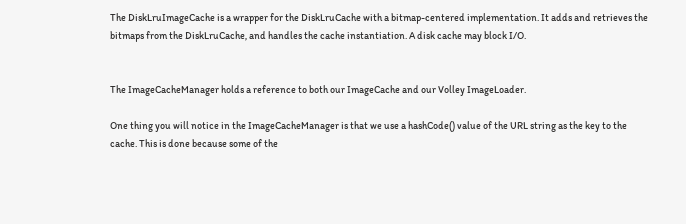The DiskLruImageCache is a wrapper for the DiskLruCache with a bitmap-centered implementation. It adds and retrieves the bitmaps from the DiskLruCache, and handles the cache instantiation. A disk cache may block I/O.


The ImageCacheManager holds a reference to both our ImageCache and our Volley ImageLoader.

One thing you will notice in the ImageCacheManager is that we use a hashCode() value of the URL string as the key to the cache. This is done because some of the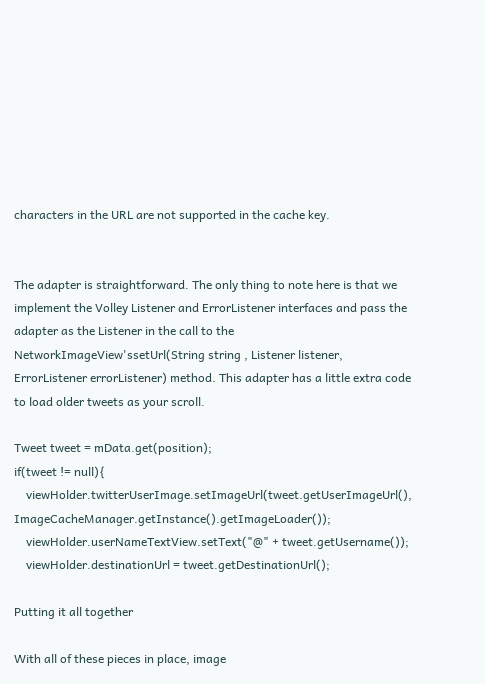characters in the URL are not supported in the cache key.


The adapter is straightforward. The only thing to note here is that we implement the Volley Listener and ErrorListener interfaces and pass the adapter as the Listener in the call to the NetworkImageView'ssetUrl(String string , Listener listener, ErrorListener errorListener) method. This adapter has a little extra code to load older tweets as your scroll.

Tweet tweet = mData.get(position);
if(tweet != null){
    viewHolder.twitterUserImage.setImageUrl(tweet.getUserImageUrl(), ImageCacheManager.getInstance().getImageLoader());
    viewHolder.userNameTextView.setText("@" + tweet.getUsername());
    viewHolder.destinationUrl = tweet.getDestinationUrl();

Putting it all together

With all of these pieces in place, image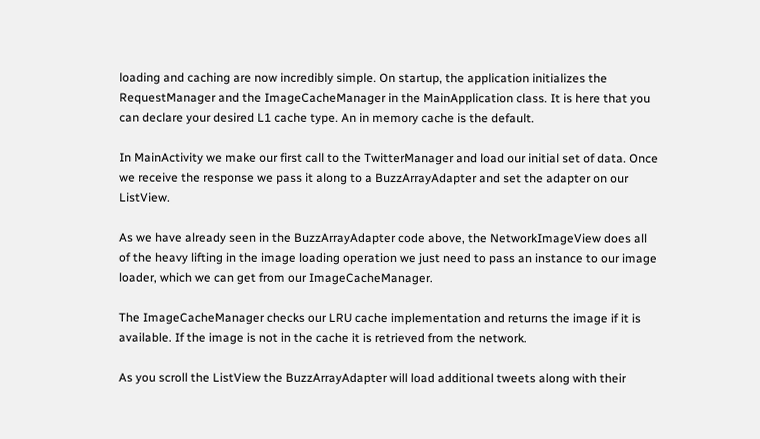loading and caching are now incredibly simple. On startup, the application initializes the RequestManager and the ImageCacheManager in the MainApplication class. It is here that you can declare your desired L1 cache type. An in memory cache is the default.

In MainActivity we make our first call to the TwitterManager and load our initial set of data. Once we receive the response we pass it along to a BuzzArrayAdapter and set the adapter on our ListView.

As we have already seen in the BuzzArrayAdapter code above, the NetworkImageView does all of the heavy lifting in the image loading operation we just need to pass an instance to our image loader, which we can get from our ImageCacheManager.

The ImageCacheManager checks our LRU cache implementation and returns the image if it is available. If the image is not in the cache it is retrieved from the network.

As you scroll the ListView the BuzzArrayAdapter will load additional tweets along with their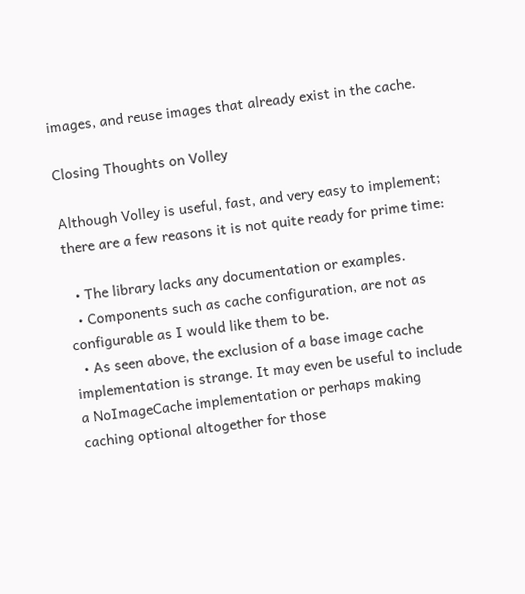images, and reuse images that already exist in the cache.

Closing Thoughts on Volley

Although Volley is useful, fast, and very easy to implement; there are a few reasons it is not quite ready for prime time:

  • The library lacks any documentation or examples.
  • Components such as cache configuration, are not as configurable as I would like them to be.
  • As seen above, the exclusion of a base image cache implementation is strange. It may even be useful to include a NoImageCache implementation or perhaps making caching optional altogether for those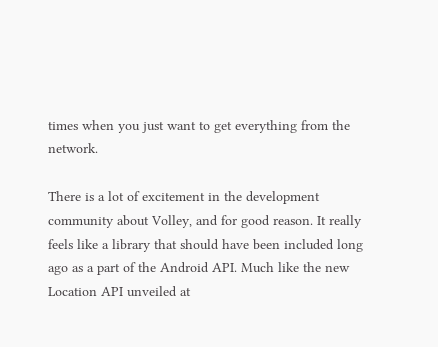times when you just want to get everything from the network.

There is a lot of excitement in the development community about Volley, and for good reason. It really feels like a library that should have been included long ago as a part of the Android API. Much like the new Location API unveiled at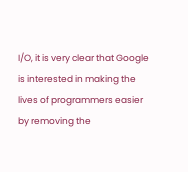I/O, it is very clear that Google is interested in making the lives of programmers easier by removing the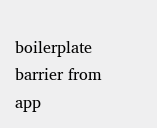boilerplate barrier from app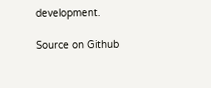development.

Source on Github